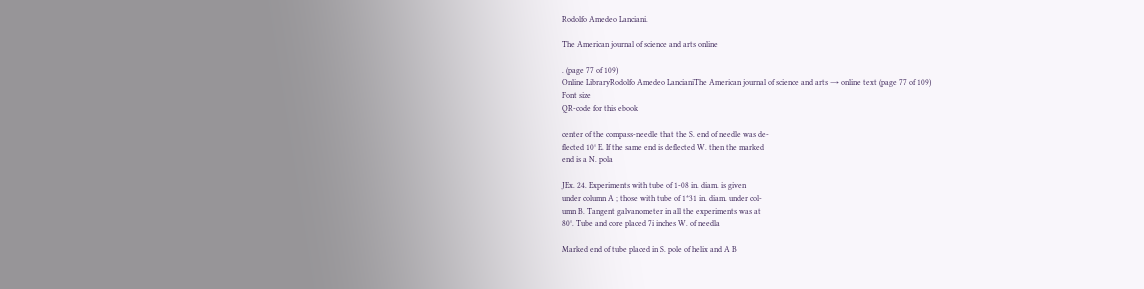Rodolfo Amedeo Lanciani.

The American journal of science and arts online

. (page 77 of 109)
Online LibraryRodolfo Amedeo LancianiThe American journal of science and arts → online text (page 77 of 109)
Font size
QR-code for this ebook

center of the compass-needle that the S. end of needle was de-
flected 10° E. If the same end is deflected W. then the marked
end is a N. pola

JEx. 24. Experiments with tube of 1-08 in. diam. is given
under column A ; those with tube of 1*31 in. diam. under col-
umn B. Tangent galvanometer in all the experiments was at
80°. Tube and core placed 7i inches W. of needla

Marked end of tube placed in S. pole of helix and A B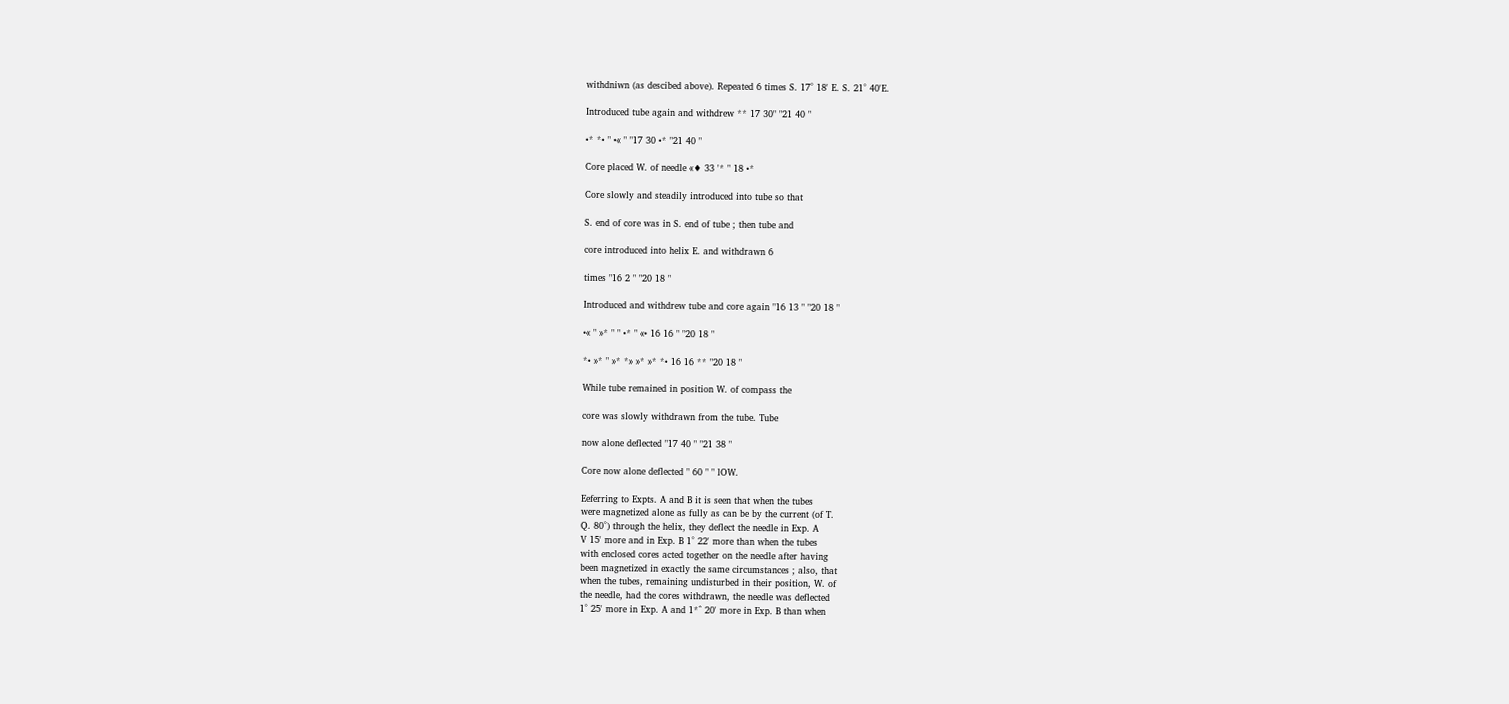withdniwn (as descibed above). Repeated 6 times S. 17° 18' E. S. 21° 40'E.

Introduced tube again and withdrew ** 17 30" "21 40 "

•* *• " •« " "17 30 •* "21 40 "

Core placed W. of needle «♦ 33 '* " 18 •*

Core slowly and steadily introduced into tube so that

S. end of core was in S. end of tube ; then tube and

core introduced into helix E. and withdrawn 6

times "16 2 " "20 18 "

Introduced and withdrew tube and core again "16 13 " "20 18 "

•« " »* " " •* " «• 16 16 " "20 18 "

*• »* " »* *» »* »* *• 16 16 ** "20 18 "

While tube remained in position W. of compass the

core was slowly withdrawn from the tube. Tube

now alone deflected "17 40 " "21 38 "

Core now alone deflected " 60 " " lOW.

Eeferring to Expts. A and B it is seen that when the tubes
were magnetized alone as fully as can be by the current (of T.
Q. 80°) through the helix, they deflect the needle in Exp. A
V 15' more and in Exp. B 1° 22' more than when the tubes
with enclosed cores acted together on the needle after having
been magnetized in exactly the same circumstances ; also, that
when the tubes, remaining undisturbed in their position, W. of
the needle, had the cores withdrawn, the needle was deflected
1° 25' more in Exp. A and 1*^ 20' more in Exp. B than when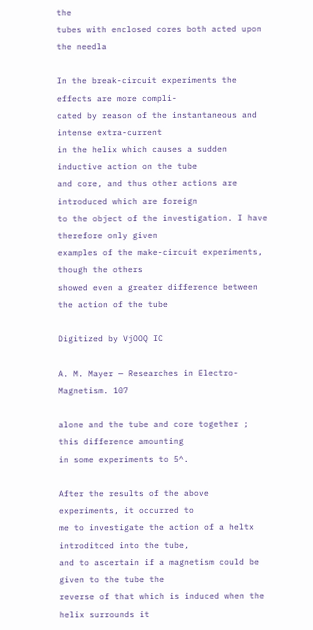the
tubes with enclosed cores both acted upon the needla

In the break-circuit experiments the effects are more compli-
cated by reason of the instantaneous and intense extra-current
in the helix which causes a sudden inductive action on the tube
and core, and thus other actions are introduced which are foreign
to the object of the investigation. I have therefore only given
examples of the make-circuit experiments, though the others
showed even a greater difference between the action of the tube

Digitized by VjOOQ IC

A. M. Mayer — Researches in Electro-Magnetism. 107

alone and the tube and core together ; this difference amounting
in some experiments to 5^.

After the results of the above experiments, it occurred to
me to investigate the action of a heltx introditced into the tube,
and to ascertain if a magnetism could be given to the tube the
reverse of that which is induced when the helix surrounds it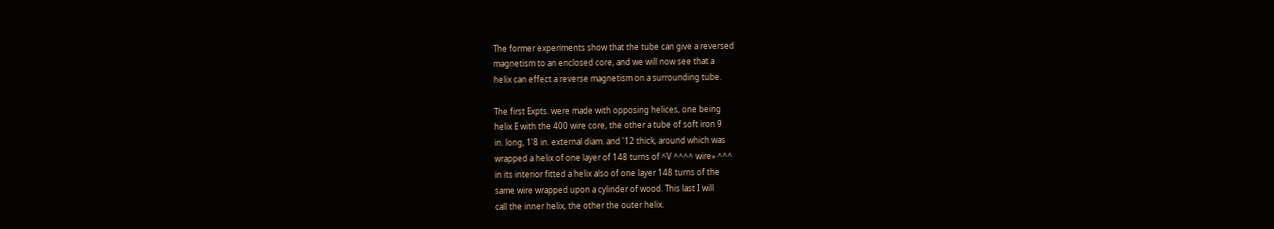The former experiments show that the tube can give a reversed
magnetism to an enclosed core, and we will now see that a
helix can effect a reverse magnetism on a surrounding tube.

The first Expts. were made with opposing helices, one being
helix E with the 400 wire core, the other a tube of soft iron 9
in. long, 1'8 in. external diam. and '12 thick, around which was
wrapped a helix of one layer of 148 turns of ^V ^^^^ wire» ^^^
in its interior fitted a helix also of one layer 148 turns of the
same wire wrapped upon a cylinder of wood. This last I will
call the inner helix, the other the outer helix.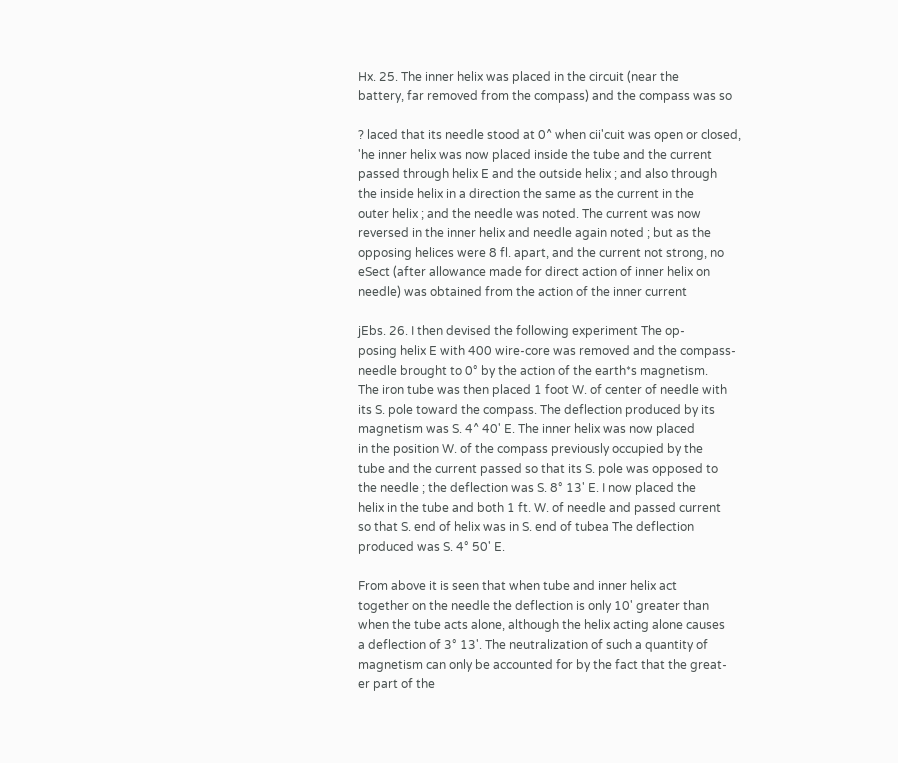Hx. 25. The inner helix was placed in the circuit (near the
battery, far removed from the compass) and the compass was so

? laced that its needle stood at 0^ when cii'cuit was open or closed,
'he inner helix was now placed inside the tube and the current
passed through helix E and the outside helix ; and also through
the inside helix in a direction the same as the current in the
outer helix ; and the needle was noted. The current was now
reversed in the inner helix and needle again noted ; but as the
opposing helices were 8 fl. apart, and the current not strong, no
eSect (after allowance made for direct action of inner helix on
needle) was obtained from the action of the inner current

jEbs. 26. I then devised the following experiment The op-
posing helix E with 400 wire-core was removed and the compass-
needle brought to 0° by the action of the earth*s magnetism.
The iron tube was then placed 1 foot W. of center of needle with
its S. pole toward the compass. The deflection produced by its
magnetism was S. 4^ 40' E. The inner helix was now placed
in the position W. of the compass previously occupied by the
tube and the current passed so that its S. pole was opposed to
the needle ; the deflection was S. 8° 13' E. I now placed the
helix in the tube and both 1 ft. W. of needle and passed current
so that S. end of helix was in S. end of tubea The deflection
produced was S. 4° 50' E.

From above it is seen that when tube and inner helix act
together on the needle the deflection is only 10' greater than
when the tube acts alone, although the helix acting alone causes
a deflection of 3° 13'. The neutralization of such a quantity of
magnetism can only be accounted for by the fact that the great-
er part of the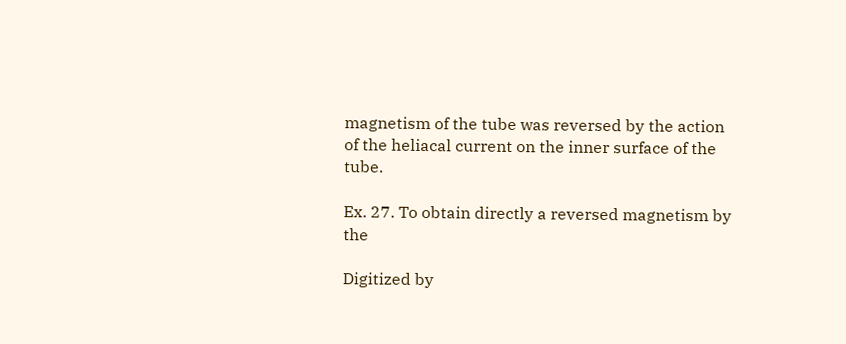magnetism of the tube was reversed by the action
of the heliacal current on the inner surface of the tube.

Ex. 27. To obtain directly a reversed magnetism by the

Digitized by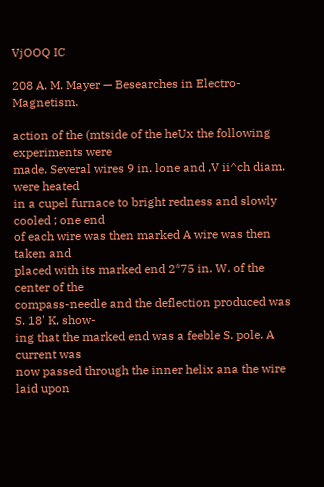VjOOQ IC

208 A. M. Mayer — Besearches in Electro-Magnetism.

action of the (mtside of the heUx the following experiments were
made. Several wires 9 in. lone and ,V ii^ch diam. were heated
in a cupel furnace to bright redness and slowly cooled ; one end
of each wire was then marked A wire was then taken and
placed with its marked end 2*75 in. W. of the center of the
compass-needle and the deflection produced was S. 18' K, show-
ing that the marked end was a feeble S. pole. A current was
now passed through the inner helix ana the wire laid upon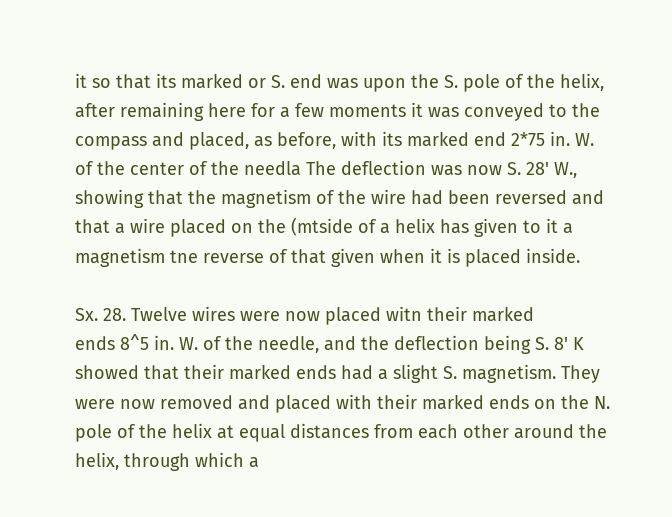it so that its marked or S. end was upon the S. pole of the helix,
after remaining here for a few moments it was conveyed to the
compass and placed, as before, with its marked end 2*75 in. W.
of the center of the needla The deflection was now S. 28' W.,
showing that the magnetism of the wire had been reversed and
that a wire placed on the (mtside of a helix has given to it a
magnetism tne reverse of that given when it is placed inside.

Sx. 28. Twelve wires were now placed witn their marked
ends 8^5 in. W. of the needle, and the deflection being S. 8' K
showed that their marked ends had a slight S. magnetism. They
were now removed and placed with their marked ends on the N.
pole of the helix at equal distances from each other around the
helix, through which a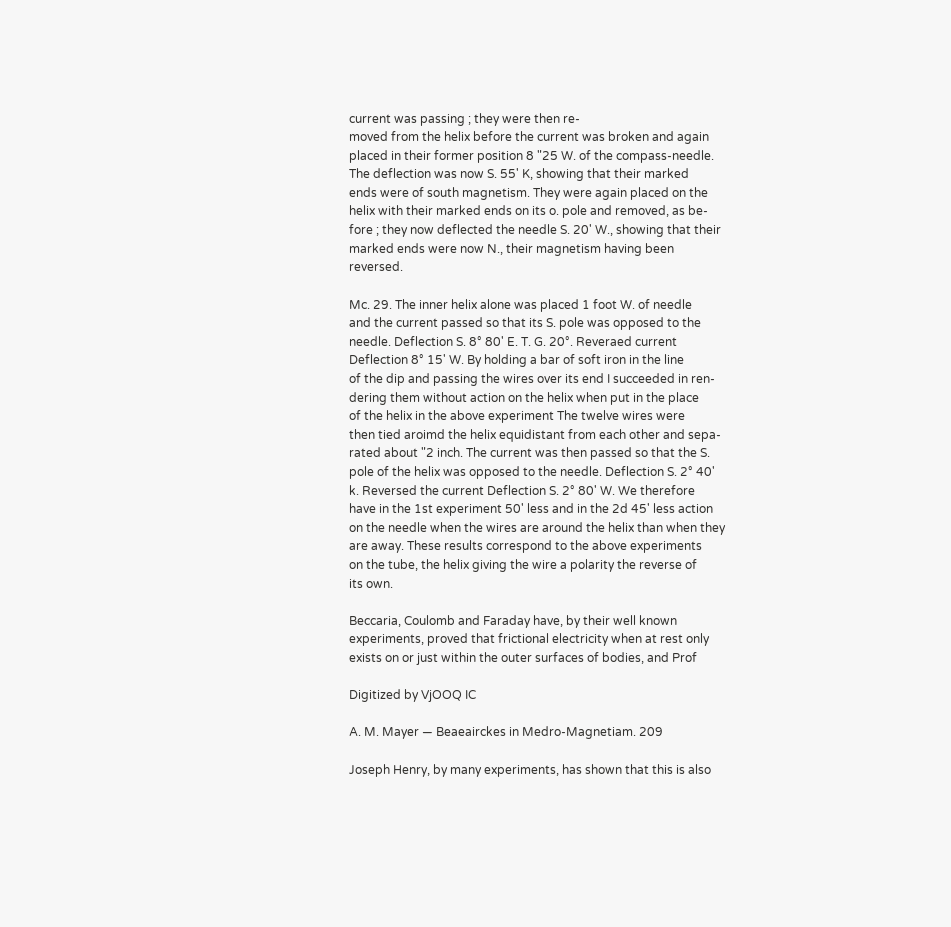current was passing ; they were then re-
moved from the helix before the current was broken and again
placed in their former position 8 "25 W. of the compass-needle.
The deflection was now S. 55' K, showing that their marked
ends were of south magnetism. They were again placed on the
helix with their marked ends on its o. pole and removed, as be-
fore ; they now deflected the needle S. 20' W., showing that their
marked ends were now N., their magnetism having been reversed.

Mc. 29. The inner helix alone was placed 1 foot W. of needle
and the current passed so that its S. pole was opposed to the
needle. Deflection S. 8° 80' E. T. G. 20°. Reveraed current
Deflection 8° 15' W. By holding a bar of soft iron in the line
of the dip and passing the wires over its end I succeeded in ren-
dering them without action on the helix when put in the place
of the helix in the above experiment The twelve wires were
then tied aroimd the helix equidistant from each other and sepa-
rated about "2 inch. The current was then passed so that the S.
pole of the helix was opposed to the needle. Deflection S. 2° 40'
k. Reversed the current Deflection S. 2° 80' W. We therefore
have in the 1st experiment 50' less and in the 2d 45' less action
on the needle when the wires are around the helix than when they
are away. These results correspond to the above experiments
on the tube, the helix giving the wire a polarity the reverse of
its own.

Beccaria, Coulomb and Faraday have, by their well known
experiments, proved that frictional electricity when at rest only
exists on or just within the outer surfaces of bodies, and Prof

Digitized by VjOOQ IC

A. M. Mayer — Beaeairckes in Medro-Magnetiam. 209

Joseph Henry, by many experiments, has shown that this is also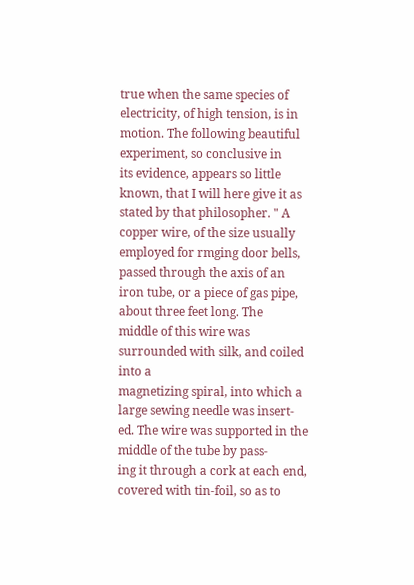true when the same species of electricity, of high tension, is in
motion. The following beautiful experiment, so conclusive in
its evidence, appears so little known, that I will here give it as
stated by that philosopher. " A copper wire, of the size usually
employed for rmging door bells, passed through the axis of an
iron tube, or a piece of gas pipe, about three feet long. The
middle of this wire was surrounded with silk, and coiled into a
magnetizing spiral, into which a large sewing needle was insert-
ed. The wire was supported in the middle of the tube by pass-
ing it through a cork at each end, covered with tin-foil, so as to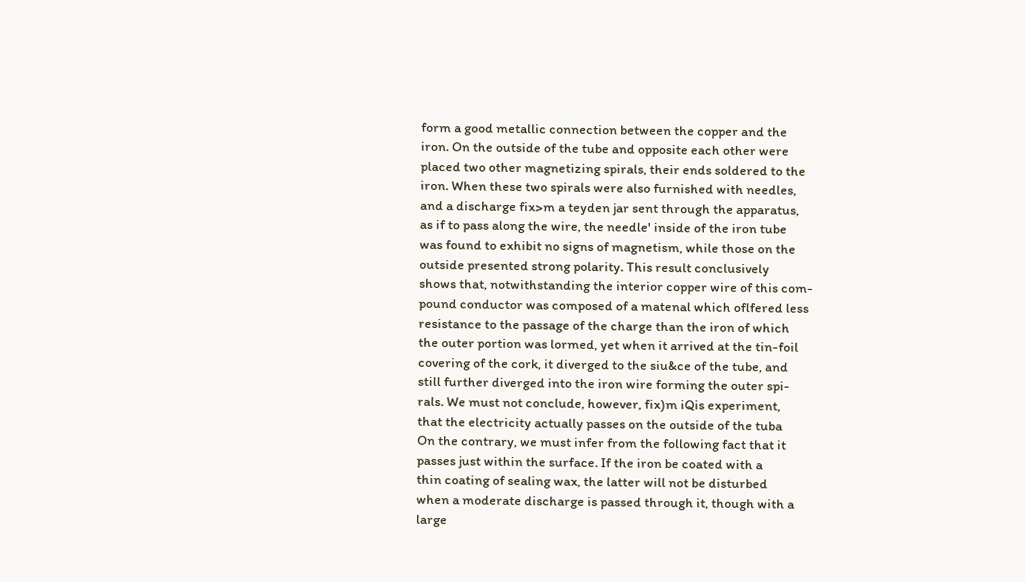form a good metallic connection between the copper and the
iron. On the outside of the tube and opposite each other were
placed two other magnetizing spirals, their ends soldered to the
iron. When these two spirals were also furnished with needles,
and a discharge fix>m a teyden jar sent through the apparatus,
as if to pass along the wire, the needle' inside of the iron tube
was found to exhibit no signs of magnetism, while those on the
outside presented strong polarity. This result conclusively
shows that, notwithstanding the interior copper wire of this com-
pound conductor was composed of a matenal which oflfered less
resistance to the passage of the charge than the iron of which
the outer portion was lormed, yet when it arrived at the tin-foil
covering of the cork, it diverged to the siu&ce of the tube, and
still further diverged into the iron wire forming the outer spi-
rals. We must not conclude, however, fix)m iQis experiment,
that the electricity actually passes on the outside of the tuba
On the contrary, we must infer from the following fact that it
passes just within the surface. If the iron be coated with a
thin coating of sealing wax, the latter will not be disturbed
when a moderate discharge is passed through it, though with a
large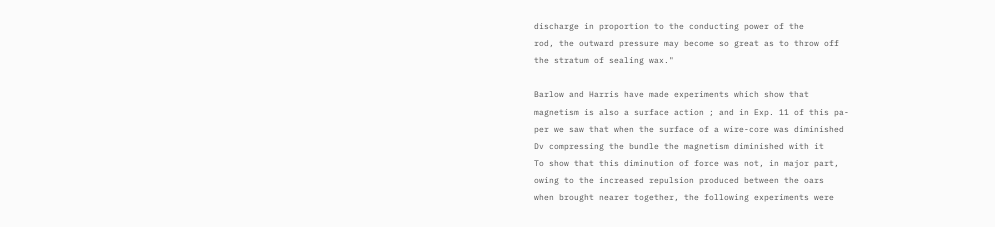discharge in proportion to the conducting power of the
rod, the outward pressure may become so great as to throw off
the stratum of sealing wax."

Barlow and Harris have made experiments which show that
magnetism is also a surface action ; and in Exp. 11 of this pa-
per we saw that when the surface of a wire-core was diminished
Dv compressing the bundle the magnetism diminished with it
To show that this diminution of force was not, in major part,
owing to the increased repulsion produced between the oars
when brought nearer together, the following experiments were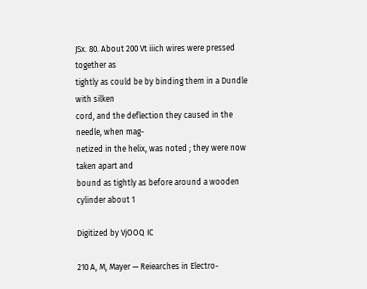JSx. 80. About 200 Vt iiich wires were pressed together as
tightly as could be by binding them in a Dundle with silken
cord, and the deflection they caused in the needle, when mag-
netized in the helix, was noted ; they were now taken apart and
bound as tightly as before around a wooden cylinder about 1

Digitized by VjOOQ IC

210 A, M, Mayer — Reiearches in Electro-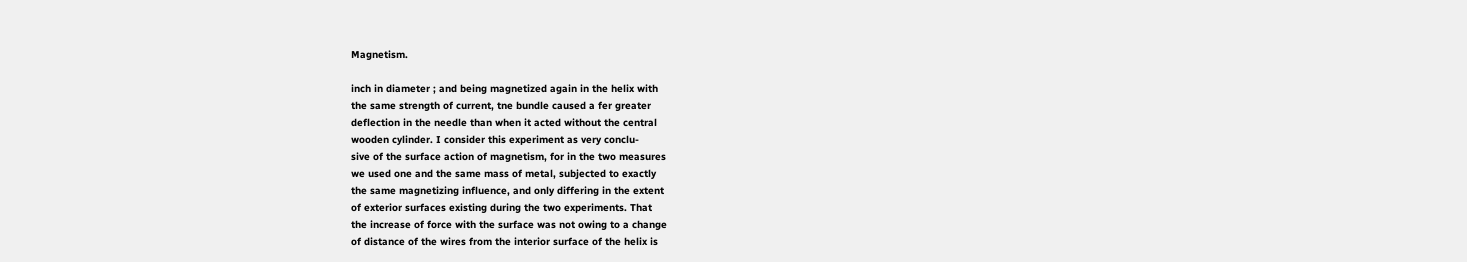Magnetism.

inch in diameter ; and being magnetized again in the helix with
the same strength of current, tne bundle caused a fer greater
deflection in the needle than when it acted without the central
wooden cylinder. I consider this experiment as very conclu-
sive of the surface action of magnetism, for in the two measures
we used one and the same mass of metal, subjected to exactly
the same magnetizing influence, and only differing in the extent
of exterior surfaces existing during the two experiments. That
the increase of force with the surface was not owing to a change
of distance of the wires from the interior surface of the helix is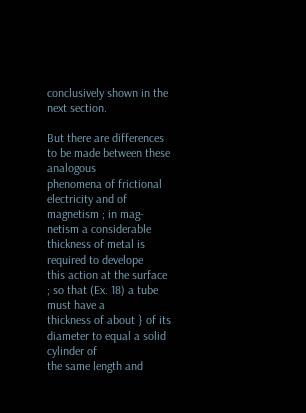conclusively shown in the next section.

But there are differences to be made between these analogous
phenomena of frictional electricity and of magnetism ; in mag-
netism a considerable thickness of metal is required to develope
this action at the surface ; so that (Ex. 18) a tube must have a
thickness of about } of its diameter to equal a solid cylinder of
the same length and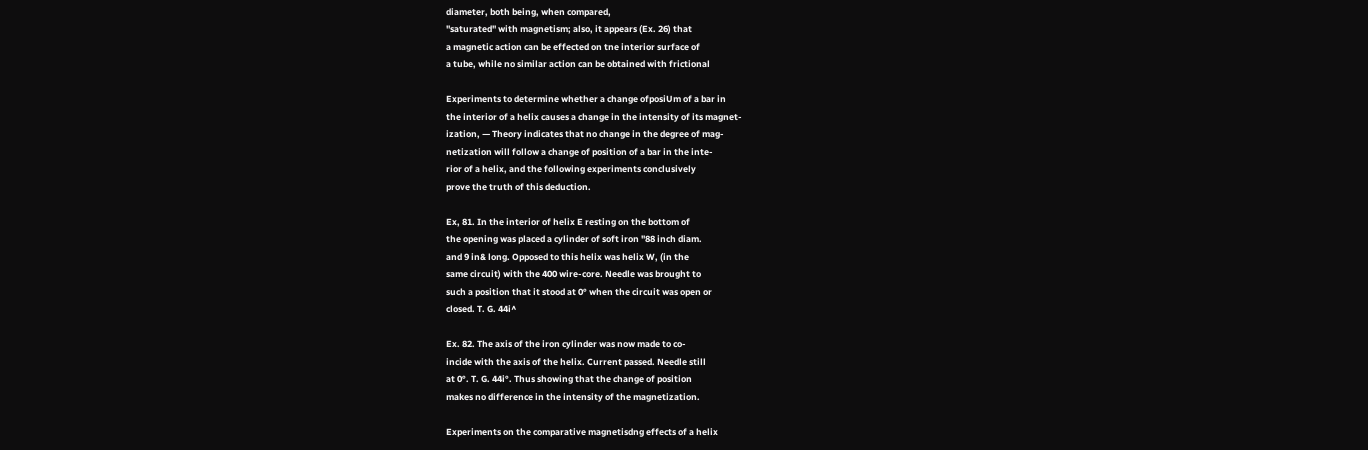diameter, both being, when compared,
"saturated" with magnetism; also, it appears (Ex. 26) that
a magnetic action can be effected on tne interior surface of
a tube, while no similar action can be obtained with frictional

Experiments to determine whether a change ofposiUm of a bar in
the interior of a helix causes a change in the intensity of its magnet-
ization, — Theory indicates that no change in the degree of mag-
netization will follow a change of position of a bar in the inte-
rior of a helix, and the following experiments conclusively
prove the truth of this deduction.

Ex, 81. In the interior of helix E resting on the bottom of
the opening was placed a cylinder of soft iron "88 inch diam.
and 9 in& long. Opposed to this helix was helix W, (in the
same circuit) with the 400 wire-core. Needle was brought to
such a position that it stood at 0° when the circuit was open or
closed. T. G. 44i^

Ex. 82. The axis of the iron cylinder was now made to co-
incide with the axis of the helix. Current passed. Needle still
at 0°. T. G. 44i°. Thus showing that the change of position
makes no difference in the intensity of the magnetization.

Experiments on the comparative magnetisdng effects of a helix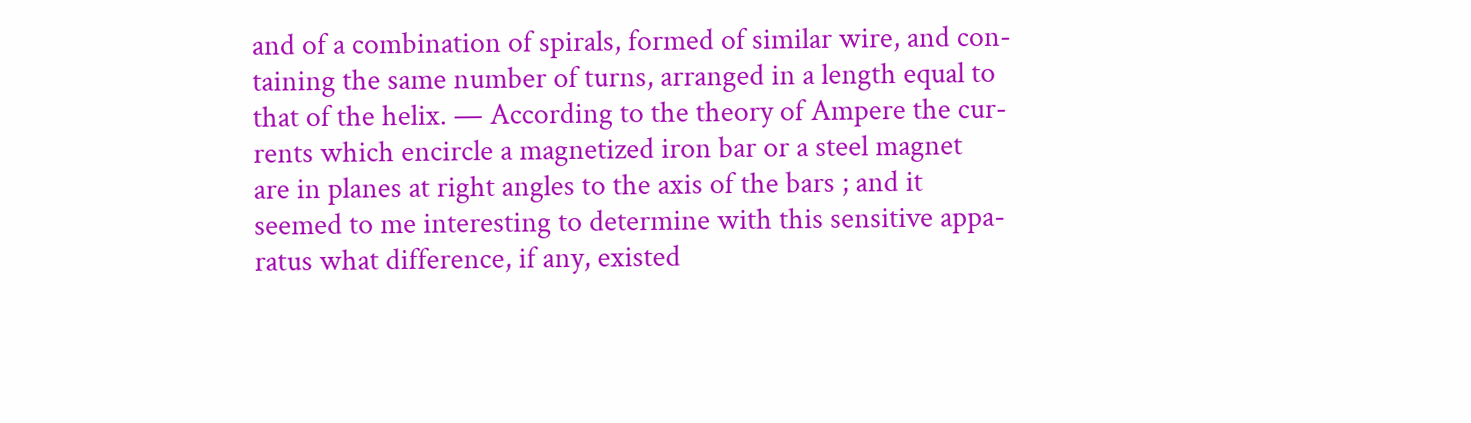and of a combination of spirals, formed of similar wire, and con-
taining the same number of turns, arranged in a length equal to
that of the helix. — According to the theory of Ampere the cur-
rents which encircle a magnetized iron bar or a steel magnet
are in planes at right angles to the axis of the bars ; and it
seemed to me interesting to determine with this sensitive appa-
ratus what difference, if any, existed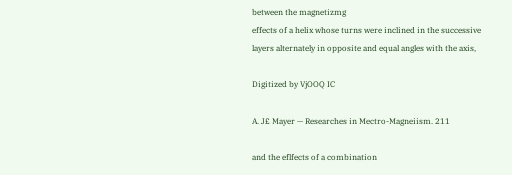between the magnetizmg
effects of a helix whose turns were inclined in the successive
layers alternately in opposite and equal angles with the axis,

Digitized by VjOOQ IC

A. J£ Mayer — Researches in Mectro-Magneiism. 211

and the eflfects of a combination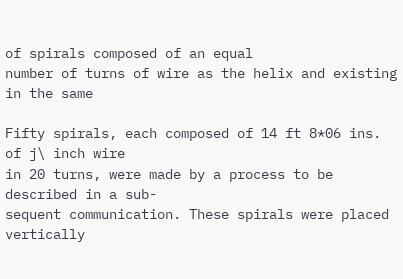of spirals composed of an equal
number of turns of wire as the helix and existing in the same

Fifty spirals, each composed of 14 ft 8*06 ins. of j\ inch wire
in 20 turns, were made by a process to be described in a sub-
sequent communication. These spirals were placed vertically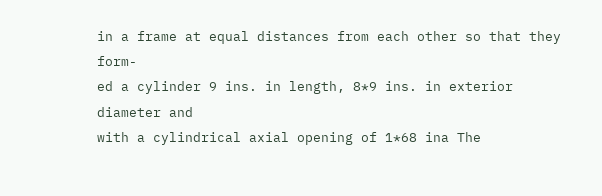in a frame at equal distances from each other so that they form-
ed a cylinder 9 ins. in length, 8*9 ins. in exterior diameter and
with a cylindrical axial opening of 1*68 ina The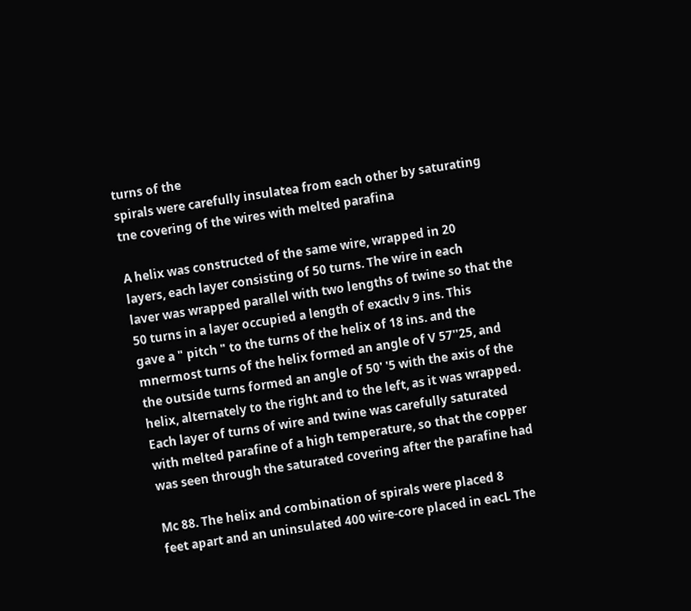turns of the
spirals were carefully insulatea from each other by saturating
tne covering of the wires with melted parafina

A helix was constructed of the same wire, wrapped in 20
layers, each layer consisting of 50 turns. The wire in each
laver was wrapped parallel with two lengths of twine so that the
50 turns in a layer occupied a length of exactlv 9 ins. This
gave a " pitch " to the turns of the helix of 18 ins. and the
mnermost turns of the helix formed an angle of V 57''25, and
the outside turns formed an angle of 50' '5 with the axis of the
helix, alternately to the right and to the left, as it was wrapped.
Each layer of turns of wire and twine was carefully saturated
with melted parafine of a high temperature, so that the copper
was seen through the saturated covering after the parafine had

Mc 88. The helix and combination of spirals were placed 8
feet apart and an uninsulated 400 wire-core placed in eacL The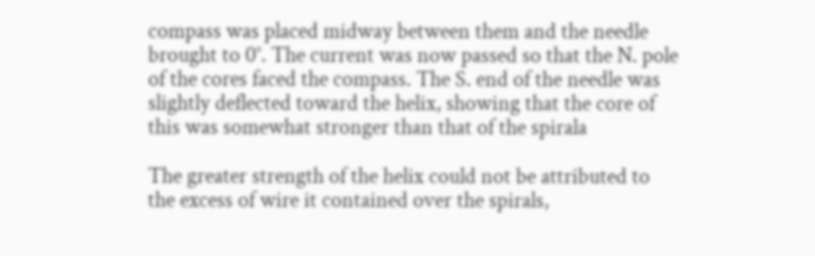compass was placed midway between them and the needle
brought to 0°. The current was now passed so that the N. pole
of the cores faced the compass. The S. end of the needle was
slightly deflected toward the helix, showing that the core of
this was somewhat stronger than that of the spirala

The greater strength of the helix could not be attributed to
the excess of wire it contained over the spirals,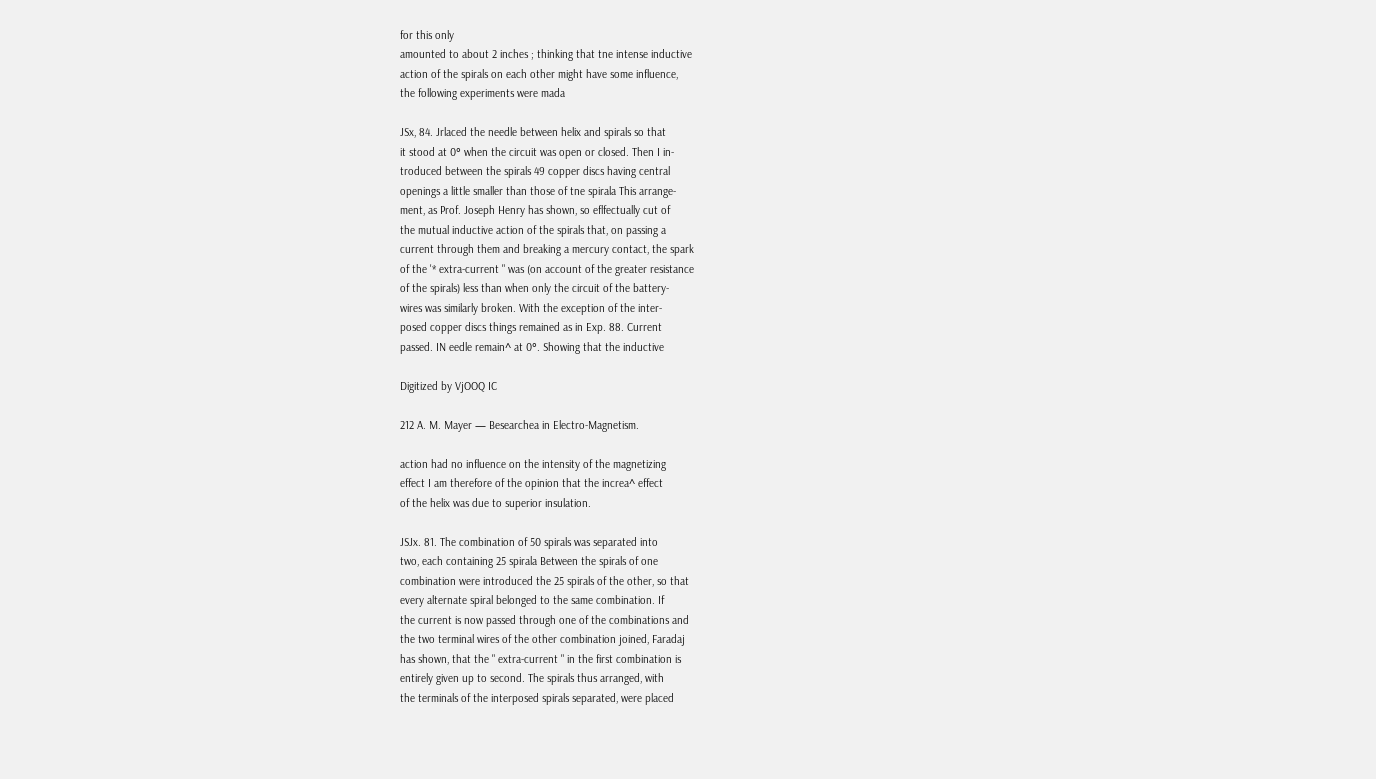for this only
amounted to about 2 inches ; thinking that tne intense inductive
action of the spirals on each other might have some influence,
the following experiments were mada

JSx, 84. Jrlaced the needle between helix and spirals so that
it stood at 0° when the circuit was open or closed. Then I in-
troduced between the spirals 49 copper discs having central
openings a little smaller than those of tne spirala This arrange-
ment, as Prof. Joseph Henry has shown, so eflfectually cut of
the mutual inductive action of the spirals that, on passing a
current through them and breaking a mercury contact, the spark
of the '* extra-current " was (on account of the greater resistance
of the spirals) less than when only the circuit of the battery-
wires was similarly broken. With the exception of the inter-
posed copper discs things remained as in Exp. 88. Current
passed. IN eedle remain^ at 0°. Showing that the inductive

Digitized by VjOOQ IC

212 A. M. Mayer — Besearchea in Electro-Magnetism.

action had no influence on the intensity of the magnetizing
effect I am therefore of the opinion that the increa^ effect
of the helix was due to superior insulation.

JSJx. 81. The combination of 50 spirals was separated into
two, each containing 25 spirala Between the spirals of one
combination were introduced the 25 spirals of the other, so that
every alternate spiral belonged to the same combination. If
the current is now passed through one of the combinations and
the two terminal wires of the other combination joined, Faradaj
has shown, that the " extra-current " in the first combination is
entirely given up to second. The spirals thus arranged, with
the terminals of the interposed spirals separated, were placed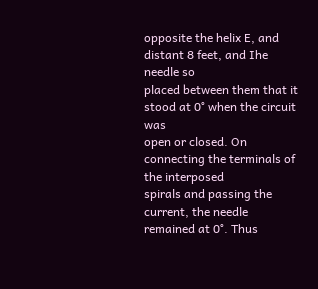opposite the helix E, and distant 8 feet, and Ihe needle so
placed between them that it stood at 0° when the circuit was
open or closed. On connecting the terminals of the interposed
spirals and passing the current, the needle remained at 0°. Thus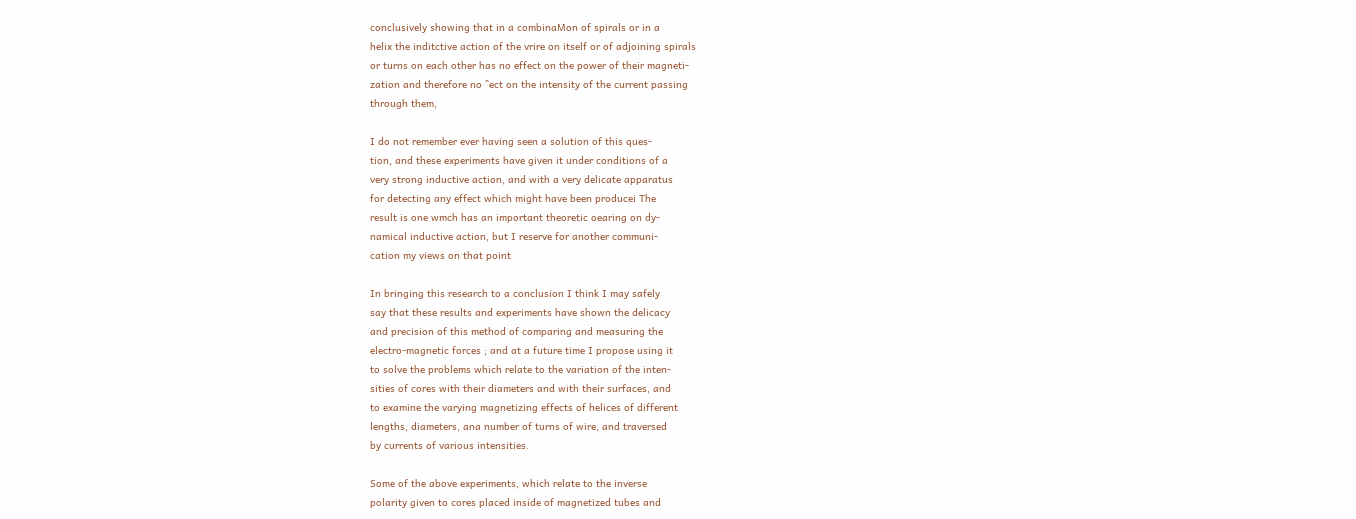conclusively showing that in a combinaMon of spirals or in a
helix the inditctive action of the vrire on itself or of adjoining spirals
or turns on each other has no effect on the power of their magneti-
zation and therefore no ^ect on the intensity of the current passing
through them,

I do not remember ever having seen a solution of this ques-
tion, and these experiments have given it under conditions of a
very strong inductive action, and with a very delicate apparatus
for detecting any effect which might have been producei The
result is one wmch has an important theoretic oearing on dy-
namical inductive action, but I reserve for another communi-
cation my views on that point

In bringing this research to a conclusion I think I may safely
say that these results and experiments have shown the delicacy
and precision of this method of comparing and measuring the
electro-magnetic forces ; and at a future time I propose using it
to solve the problems which relate to the variation of the inten-
sities of cores with their diameters and with their surfaces, and
to examine the varying magnetizing effects of helices of different
lengths, diameters, ana number of turns of wire, and traversed
by currents of various intensities.

Some of the above experiments, which relate to the inverse
polarity given to cores placed inside of magnetized tubes and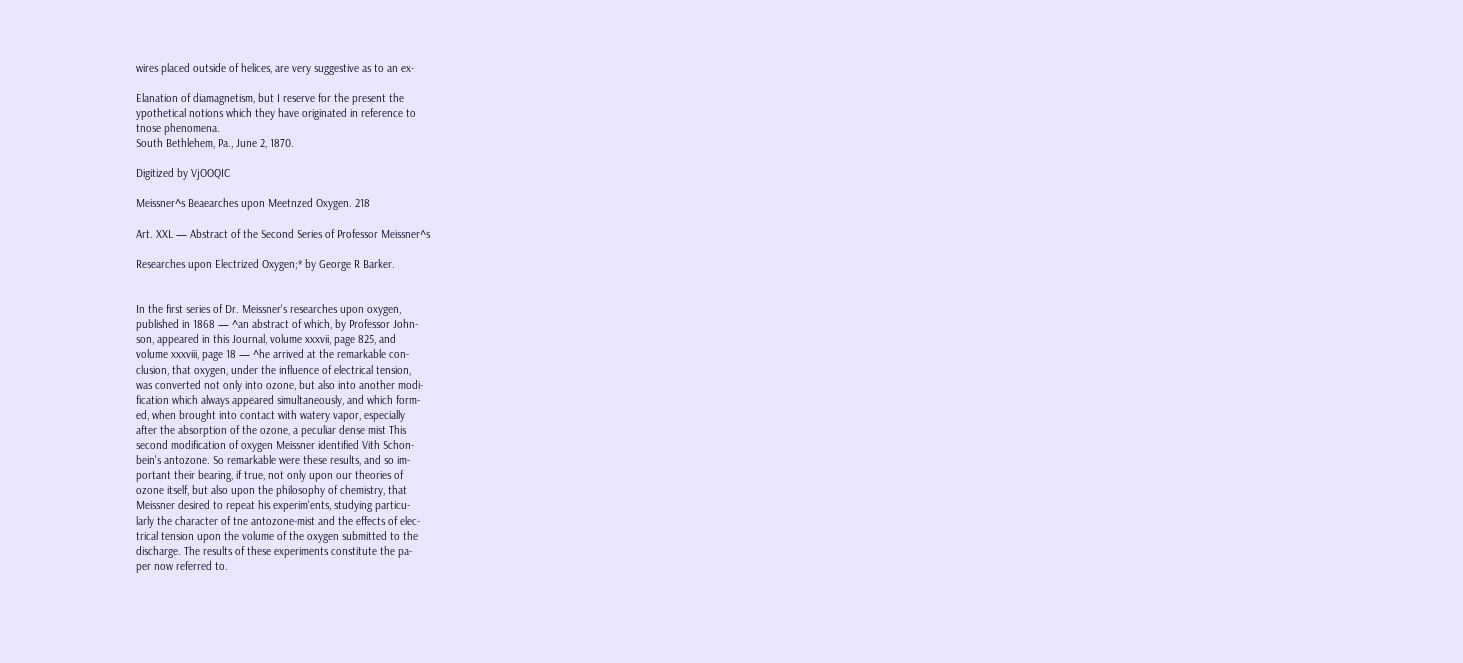wires placed outside of helices, are very suggestive as to an ex-

Elanation of diamagnetism, but I reserve for the present the
ypothetical notions which they have originated in reference to
tnose phenomena.
South Bethlehem, Pa., June 2, 1870.

Digitized by VjOOQIC

Meissner^s Beaearches upon Meetnzed Oxygen. 218

Art. XXL — Abstract of the Second Series of Professor Meissner^s

Researches upon Electrized Oxygen;* by George R Barker.


In the first series of Dr. Meissner's researches upon oxygen,
published in 1868 — ^an abstract of which, by Professor John-
son, appeared in this Journal, volume xxxvii, page 825, and
volume xxxviii, page 18 — ^he arrived at the remarkable con-
clusion, that oxygen, under the influence of electrical tension,
was converted not only into ozone, but also into another modi-
fication which always appeared simultaneously, and which form-
ed, when brought into contact with watery vapor, especially
after the absorption of the ozone, a peculiar dense mist This
second modification of oxygen Meissner identified Vith Schon-
bein's antozone. So remarkable were these results, and so im-
portant their bearing, if true, not only upon our theories of
ozone itself, but also upon the philosophy of chemistry, that
Meissner desired to repeat his experim'ents, studying particu-
larly the character of tne antozone-mist and the effects of elec-
trical tension upon the volume of the oxygen submitted to the
discharge. The results of these experiments constitute the pa-
per now referred to.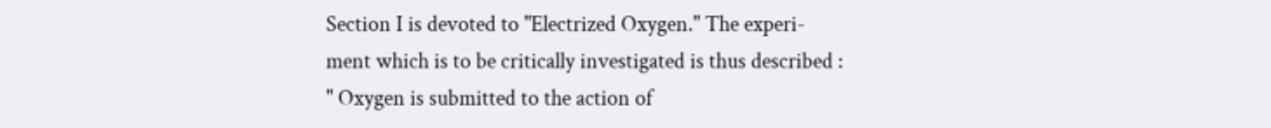Section I is devoted to "Electrized Oxygen." The experi-
ment which is to be critically investigated is thus described :
" Oxygen is submitted to the action of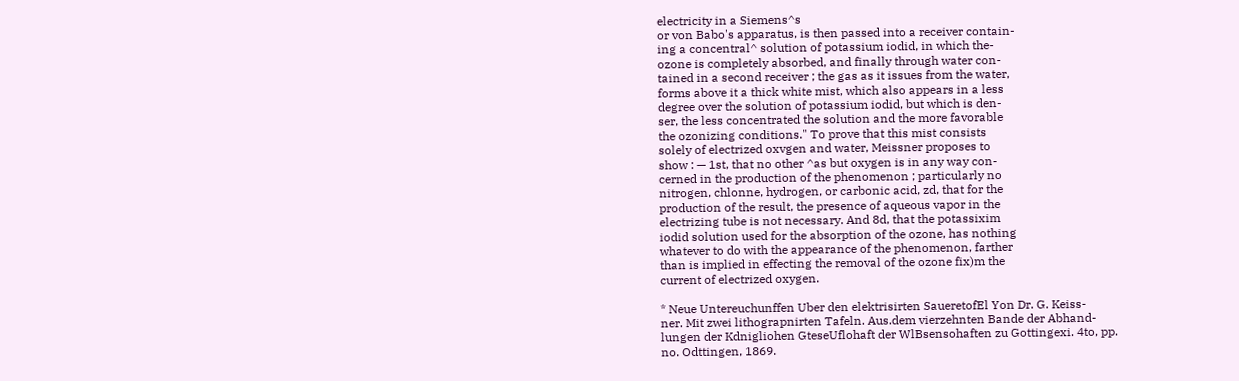electricity in a Siemens^s
or von Babo's apparatus, is then passed into a receiver contain-
ing a concentral^ solution of potassium iodid, in which the-
ozone is completely absorbed, and finally through water con-
tained in a second receiver ; the gas as it issues from the water,
forms above it a thick white mist, which also appears in a less
degree over the solution of potassium iodid, but which is den-
ser, the less concentrated the solution and the more favorable
the ozonizing conditions." To prove that this mist consists
solely of electrized oxvgen and water, Meissner proposes to
show : — 1st, that no other ^as but oxygen is in any way con-
cerned in the production of the phenomenon ; particularly no
nitrogen, chlonne, hydrogen, or carbonic acid, zd, that for the
production of the result, the presence of aqueous vapor in the
electrizing tube is not necessary. And 8d, that the potassixim
iodid solution used for the absorption of the ozone, has nothing
whatever to do with the appearance of the phenomenon, farther
than is implied in effecting the removal of the ozone fix)m the
current of electrized oxygen.

* Neue Untereuchunffen Uber den elektrisirten SaueretofEl Yon Dr. G. Keiss-
ner. Mit zwei lithograpnirten Tafeln. Aus.dem vierzehnten Bande der Abhand-
lungen der Kdnigliohen GteseUflohaft der WlBsensohaften zu Gottingexi. 4to, pp.
no. Odttingen, 1869.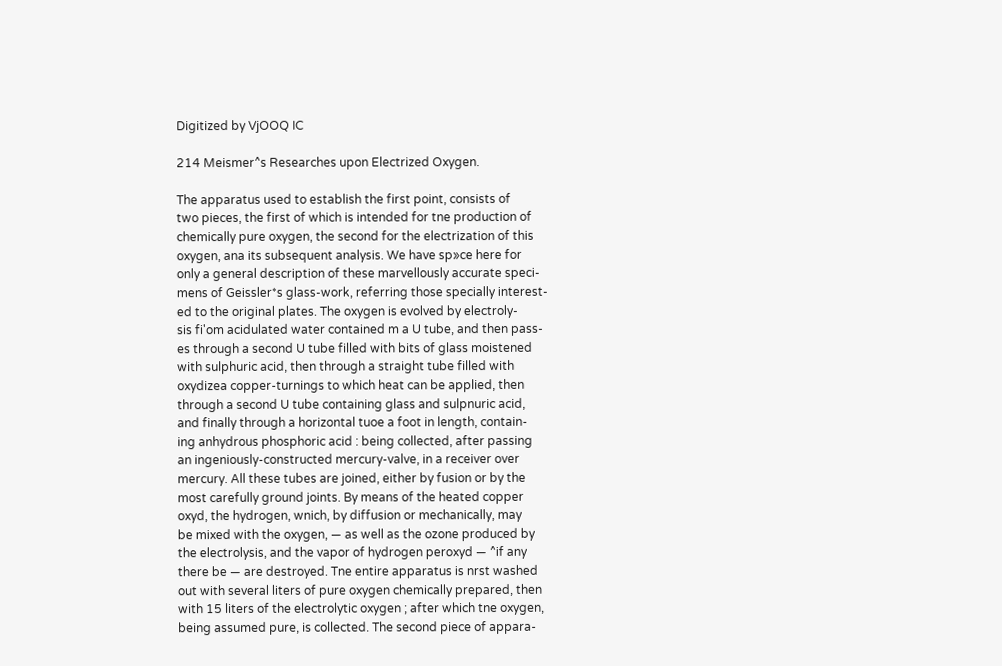Digitized by VjOOQ IC

214 Meismer^s Researches upon Electrized Oxygen.

The apparatus used to establish the first point, consists of
two pieces, the first of which is intended for tne production of
chemically pure oxygen, the second for the electrization of this
oxygen, ana its subsequent analysis. We have sp»ce here for
only a general description of these marvellously accurate speci-
mens of Geissler*s glass-work, referring those specially interest-
ed to the original plates. The oxygen is evolved by electroly-
sis fi'om acidulated water contained m a U tube, and then pass-
es through a second U tube filled with bits of glass moistened
with sulphuric acid, then through a straight tube filled with
oxydizea copper-turnings to which heat can be applied, then
through a second U tube containing glass and sulpnuric acid,
and finally through a horizontal tuoe a foot in length, contain-
ing anhydrous phosphoric acid : being collected, after passing
an ingeniously-constructed mercury-valve, in a receiver over
mercury. All these tubes are joined, either by fusion or by the
most carefully ground joints. By means of the heated copper
oxyd, the hydrogen, wnich, by diffusion or mechanically, may
be mixed with the oxygen, — as well as the ozone produced by
the electrolysis, and the vapor of hydrogen peroxyd — ^if any
there be — are destroyed. Tne entire apparatus is nrst washed
out with several liters of pure oxygen chemically prepared, then
with 15 liters of the electrolytic oxygen ; after which tne oxygen,
being assumed pure, is collected. The second piece of appara-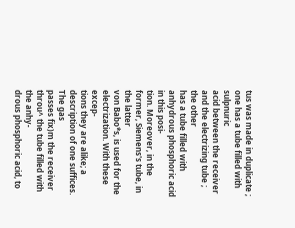tus was made in duplicate ; one has a tube filled with sulpnuric
acid between the receiver and the electrizing tube ; the other
has a tube filled with anhydrous phosphoric acid in this posi-
tion. Moreover, in the former, Siemens's tube, in the latter
von Babo*s, is used for the electrization. With these excep-
tions they are alike; a description of one suffices. The gas
passes fix)m the receiver throu^ the tube filled with the anhy-
drous phosphoric acid, to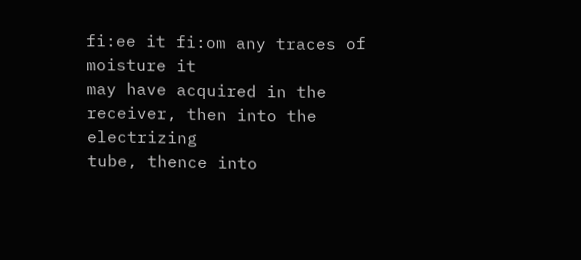fi:ee it fi:om any traces of moisture it
may have acquired in the receiver, then into the electrizing
tube, thence into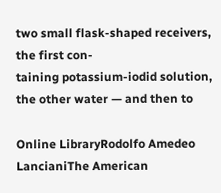two small flask-shaped receivers, the first con-
taining potassium-iodid solution, the other water — and then to

Online LibraryRodolfo Amedeo LancianiThe American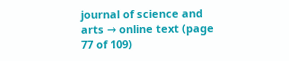journal of science and arts → online text (page 77 of 109)